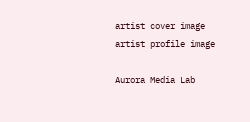artist cover image
artist profile image

Aurora Media Lab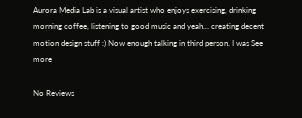Aurora Media Lab is a visual artist who enjoys exercising, drinking morning coffee, listening to good music and yeah… creating decent motion design stuff :) Now enough talking in third person. I was See more

No Reviews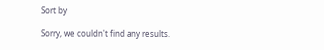Sort by

Sorry, we couldn't find any results.